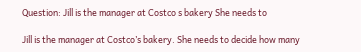Question: Jill is the manager at Costco s bakery She needs to

Jill is the manager at Costco’s bakery. She needs to decide how many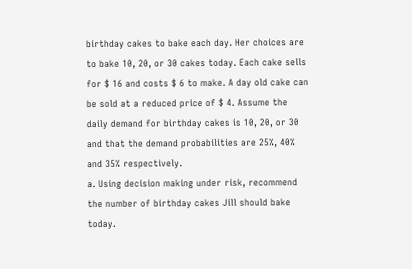birthday cakes to bake each day. Her choices are to bake 10, 20, or 30 cakes today. Each cake sells for $ 16 and costs $ 6 to make. A day old cake can be sold at a reduced price of $ 4. Assume the daily demand for birthday cakes is 10, 20, or 30 and that the demand probabilities are 25%, 40% and 35% respectively.
a. Using decision making under risk, recommend the number of birthday cakes Jill should bake today.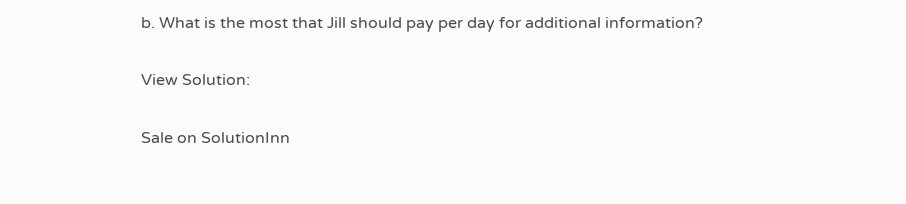b. What is the most that Jill should pay per day for additional information?

View Solution:

Sale on SolutionInn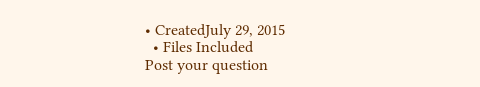• CreatedJuly 29, 2015
  • Files Included
Post your question